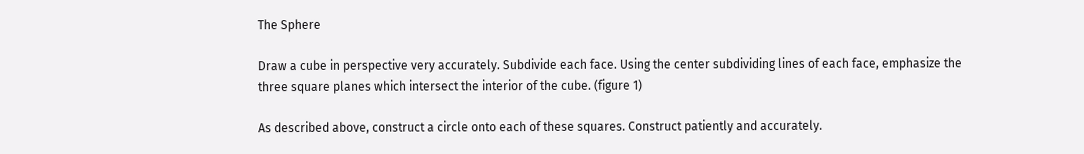The Sphere

Draw a cube in perspective very accurately. Subdivide each face. Using the center subdividing lines of each face, emphasize the three square planes which intersect the interior of the cube. (figure 1)

As described above, construct a circle onto each of these squares. Construct patiently and accurately.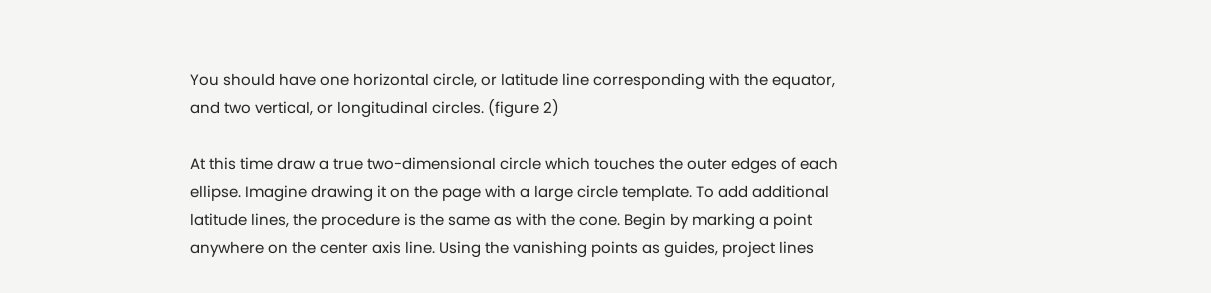You should have one horizontal circle, or latitude line corresponding with the equator, and two vertical, or longitudinal circles. (figure 2)

At this time draw a true two-dimensional circle which touches the outer edges of each ellipse. Imagine drawing it on the page with a large circle template. To add additional latitude lines, the procedure is the same as with the cone. Begin by marking a point anywhere on the center axis line. Using the vanishing points as guides, project lines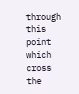through this point which cross the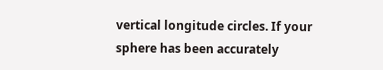vertical longitude circles. If your sphere has been accurately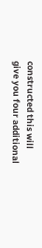constructed this will give you four additional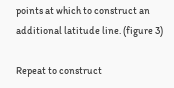points at which to construct an additional latitude line. (figure 3)

Repeat to construct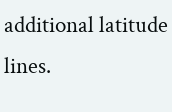additional latitude lines.